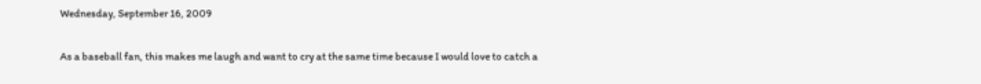Wednesday, September 16, 2009

As a baseball fan, this makes me laugh and want to cry at the same time because I would love to catch a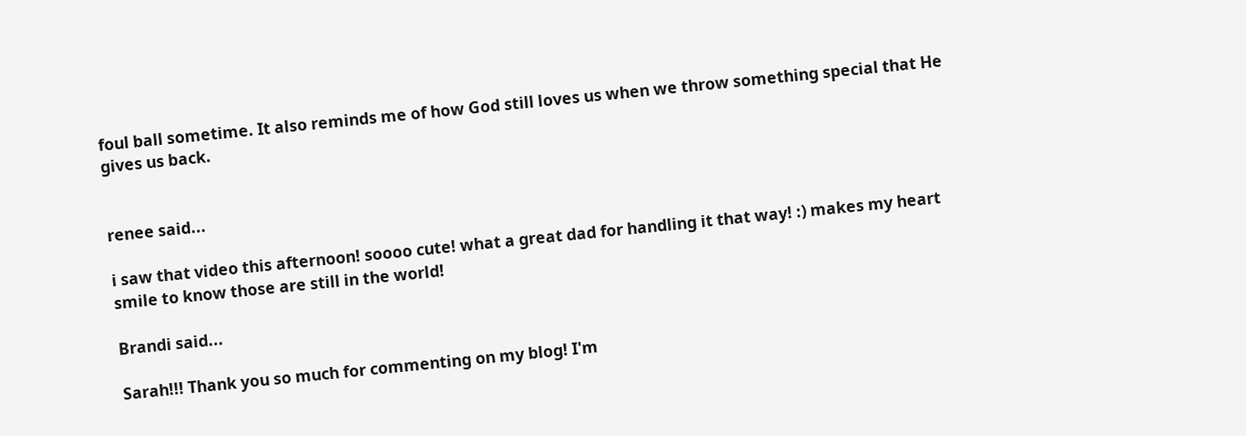foul ball sometime. It also reminds me of how God still loves us when we throw something special that He gives us back.


renee said...

i saw that video this afternoon! soooo cute! what a great dad for handling it that way! :) makes my heart smile to know those are still in the world!

Brandi said...

Sarah!!! Thank you so much for commenting on my blog! I'm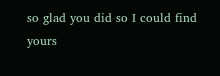so glad you did so I could find yours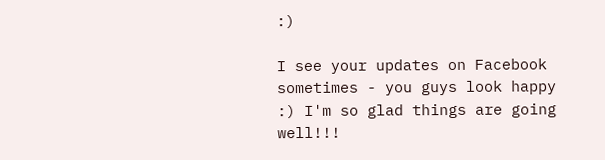:)

I see your updates on Facebook sometimes - you guys look happy :) I'm so glad things are going well!!!